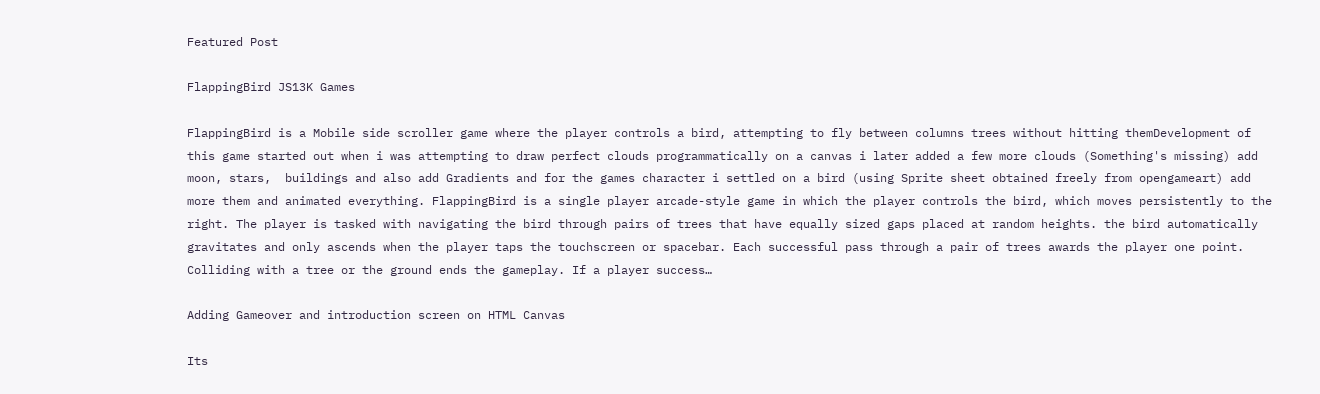Featured Post

FlappingBird JS13K Games

FlappingBird is a Mobile side scroller game where the player controls a bird, attempting to fly between columns trees without hitting themDevelopment of this game started out when i was attempting to draw perfect clouds programmatically on a canvas i later added a few more clouds (Something's missing) add moon, stars,  buildings and also add Gradients and for the games character i settled on a bird (using Sprite sheet obtained freely from opengameart) add more them and animated everything. FlappingBird is a single player arcade-style game in which the player controls the bird, which moves persistently to the right. The player is tasked with navigating the bird through pairs of trees that have equally sized gaps placed at random heights. the bird automatically gravitates and only ascends when the player taps the touchscreen or spacebar. Each successful pass through a pair of trees awards the player one point. Colliding with a tree or the ground ends the gameplay. If a player success…

Adding Gameover and introduction screen on HTML Canvas

Its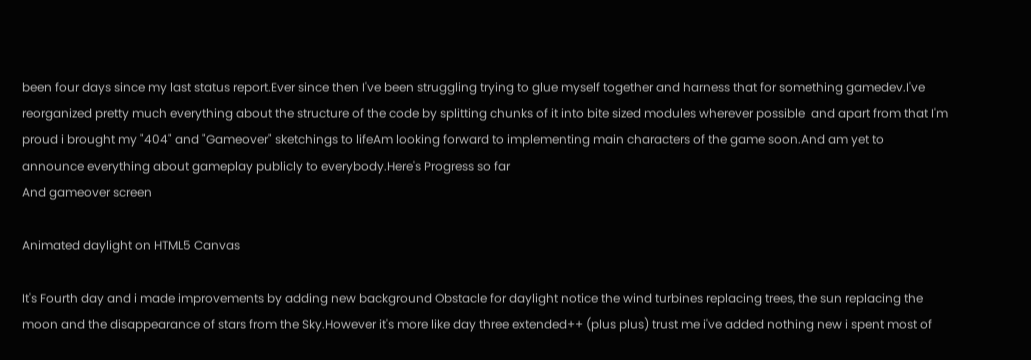been four days since my last status report.Ever since then I've been struggling trying to glue myself together and harness that for something gamedev.I've reorganized pretty much everything about the structure of the code by splitting chunks of it into bite sized modules wherever possible  and apart from that I'm proud i brought my "404" and "Gameover" sketchings to lifeAm looking forward to implementing main characters of the game soon.And am yet to announce everything about gameplay publicly to everybody.Here's Progress so far
And gameover screen

Animated daylight on HTML5 Canvas

It's Fourth day and i made improvements by adding new background Obstacle for daylight notice the wind turbines replacing trees, the sun replacing the moon and the disappearance of stars from the Sky.However it's more like day three extended++ (plus plus) trust me i've added nothing new i spent most of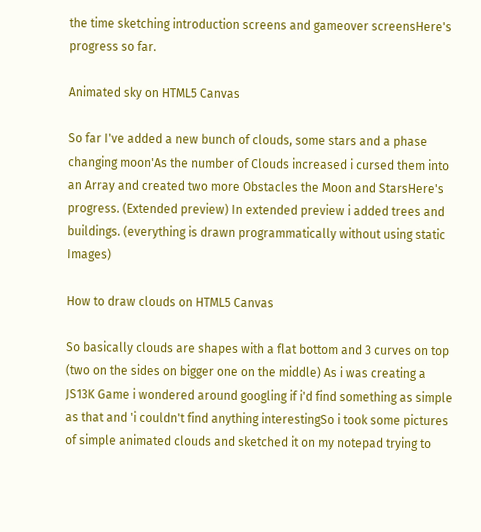the time sketching introduction screens and gameover screensHere's progress so far.

Animated sky on HTML5 Canvas

So far I've added a new bunch of clouds, some stars and a phase changing moon'As the number of Clouds increased i cursed them into an Array and created two more Obstacles the Moon and StarsHere's progress. (Extended preview) In extended preview i added trees and buildings. (everything is drawn programmatically without using static Images)

How to draw clouds on HTML5 Canvas

So basically clouds are shapes with a flat bottom and 3 curves on top (two on the sides on bigger one on the middle) As i was creating a JS13K Game i wondered around googling if i'd find something as simple as that and 'i couldn't find anything interestingSo i took some pictures of simple animated clouds and sketched it on my notepad trying to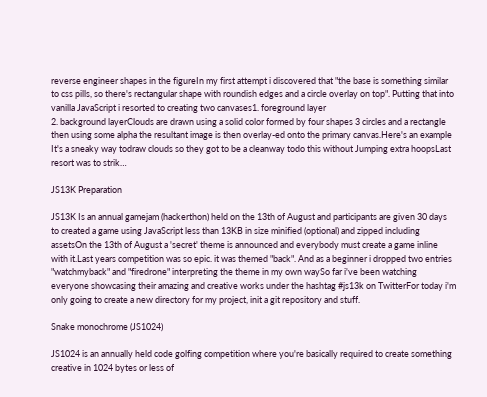reverse engineer shapes in the figureIn my first attempt i discovered that "the base is something similar to css pills, so there's rectangular shape with roundish edges and a circle overlay on top". Putting that into vanilla JavaScript i resorted to creating two canvases1. foreground layer
2. background layerClouds are drawn using a solid color formed by four shapes 3 circles and a rectangle then using some alpha the resultant image is then overlay-ed onto the primary canvas.Here's an example
It's a sneaky way todraw clouds so they got to be a cleanway todo this without Jumping extra hoopsLast resort was to strik…

JS13K Preparation

JS13K Is an annual gamejam (hackerthon) held on the 13th of August and participants are given 30 days to created a game using JavaScript less than 13KB in size minified (optional) and zipped including assetsOn the 13th of August a 'secret' theme is announced and everybody must create a game inline with it.Last years competition was so epic. it was themed "back". And as a beginner i dropped two entries "watchmyback" and "firedrone" interpreting the theme in my own waySo far i've been watching everyone showcasing their amazing and creative works under the hashtag #js13k on TwitterFor today i'm only going to create a new directory for my project, init a git repository and stuff.

Snake monochrome (JS1024)

JS1024 is an annually held code golfing competition where you're basically required to create something creative in 1024 bytes or less of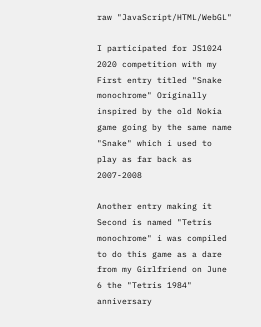raw "JavaScript/HTML/WebGL"

I participated for JS1024 2020 competition with my First entry titled "Snake monochrome" Originally inspired by the old Nokia game going by the same name "Snake" which i used to play as far back as 2007-2008

Another entry making it Second is named "Tetris monochrome" i was compiled to do this game as a dare from my Girlfriend on June 6 the "Tetris 1984" anniversary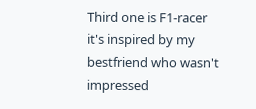Third one is F1-racer it's inspired by my bestfriend who wasn't impressed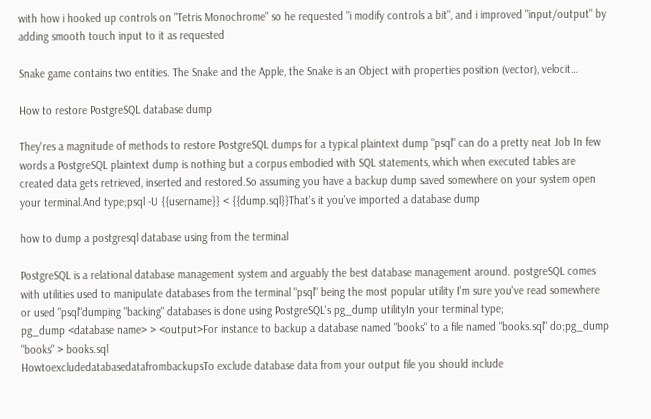with how i hooked up controls on "Tetris Monochrome" so he requested "i modify controls a bit", and i improved "input/output" by adding smooth touch input to it as requested

Snake game contains two entities. The Snake and the Apple, the Snake is an Object with properties position (vector), velocit…

How to restore PostgreSQL database dump

They'res a magnitude of methods to restore PostgreSQL dumps for a typical plaintext dump "psql" can do a pretty neat Job In few words a PostgreSQL plaintext dump is nothing but a corpus embodied with SQL statements, which when executed tables are created data gets retrieved, inserted and restored.So assuming you have a backup dump saved somewhere on your system open your terminal.And type;psql -U {{username}} < {{dump.sql}}That's it you've imported a database dump

how to dump a postgresql database using from the terminal

PostgreSQL is a relational database management system and arguably the best database management around. postgreSQL comes with utilities used to manipulate databases from the terminal "psql" being the most popular utility I'm sure you've read somewhere or used "psql"dumping "backing" databases is done using PostgreSQL's pg_dump utilityIn your terminal type;
pg_dump <database name> > <output>For instance to backup a database named "books" to a file named "books.sql" do;pg_dump "books" > books.sql
HowtoexcludedatabasedatafrombackupsTo exclude database data from your output file you should include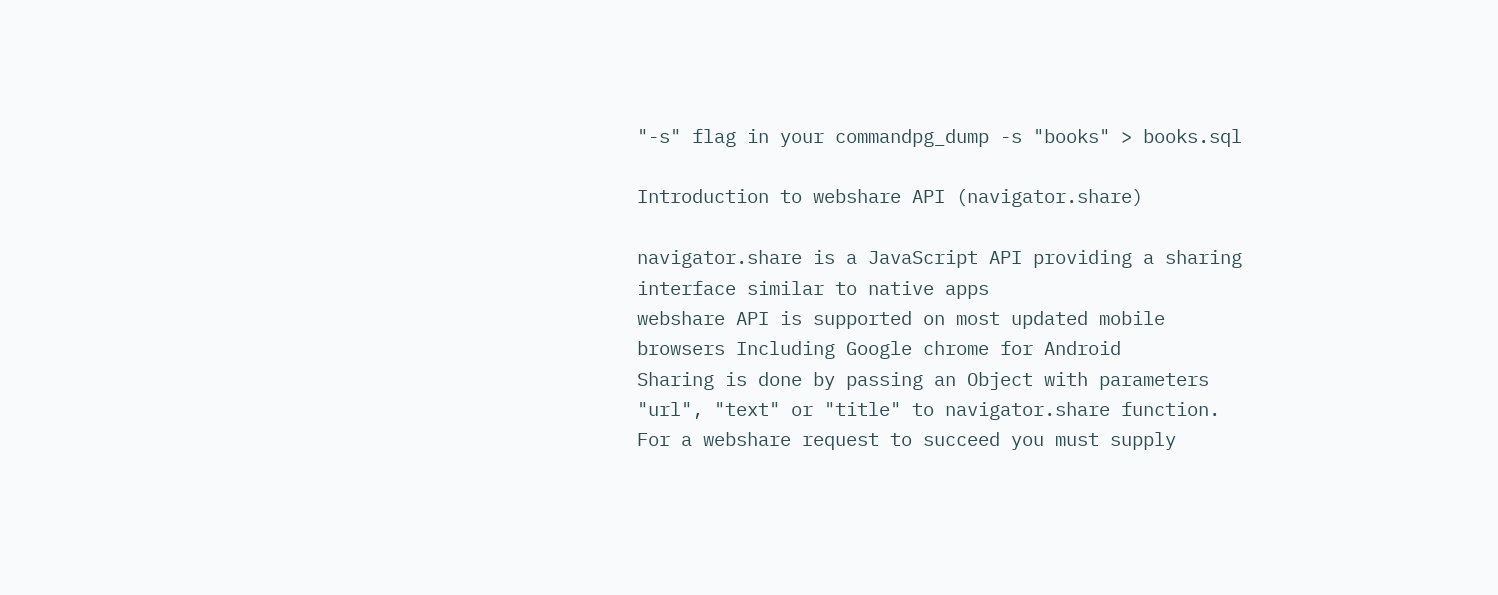"-s" flag in your commandpg_dump -s "books" > books.sql

Introduction to webshare API (navigator.share)

navigator.share is a JavaScript API providing a sharing interface similar to native apps
webshare API is supported on most updated mobile browsers Including Google chrome for Android
Sharing is done by passing an Object with parameters "url", "text" or "title" to navigator.share function.
For a webshare request to succeed you must supply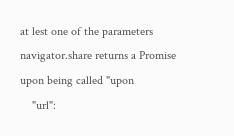at lest one of the parameters
navigator.share returns a Promise upon being called "upon
    "url":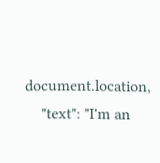document.location,
    "text": "I'm an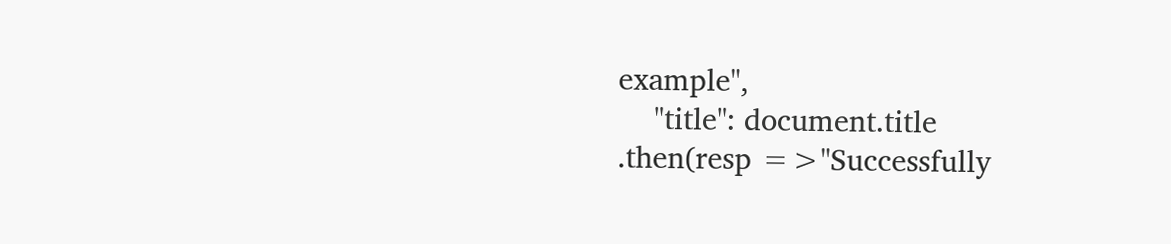example",
    "title": document.title
.then(resp =>"Successfully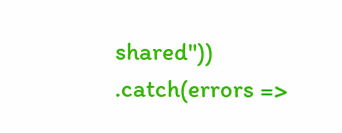shared"))
.catch(errors =>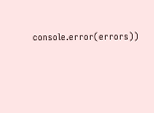console.error(errors))